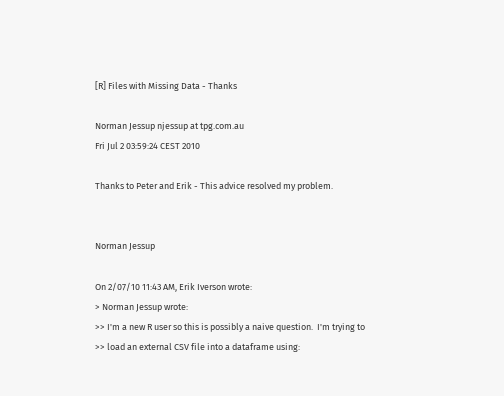[R] Files with Missing Data - Thanks

Norman Jessup njessup at tpg.com.au
Fri Jul 2 03:59:24 CEST 2010

Thanks to Peter and Erik - This advice resolved my problem.


Norman Jessup

On 2/07/10 11:43 AM, Erik Iverson wrote:
> Norman Jessup wrote:
>> I'm a new R user so this is possibly a naive question.  I'm trying to
>> load an external CSV file into a dataframe using: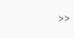>>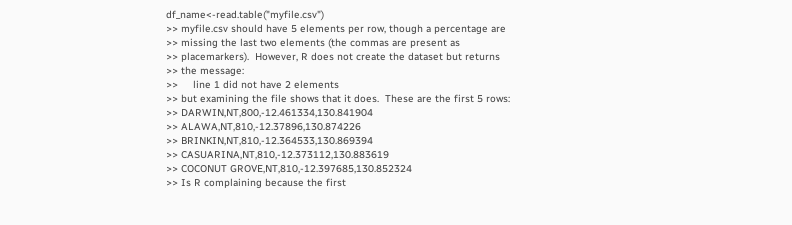df_name<-read.table("myfile.csv")
>> myfile.csv should have 5 elements per row, though a percentage are
>> missing the last two elements (the commas are present as
>> placemarkers).  However, R does not create the dataset but returns
>> the message:
>>     line 1 did not have 2 elements
>> but examining the file shows that it does.  These are the first 5 rows:
>> DARWIN,NT,800,-12.461334,130.841904
>> ALAWA,NT,810,-12.37896,130.874226
>> BRINKIN,NT,810,-12.364533,130.869394
>> CASUARINA,NT,810,-12.373112,130.883619
>> COCONUT GROVE,NT,810,-12.397685,130.852324
>> Is R complaining because the first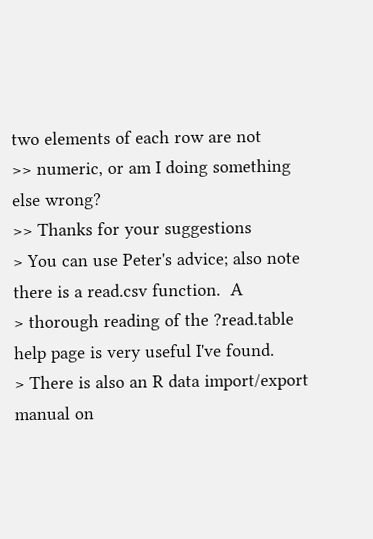two elements of each row are not
>> numeric, or am I doing something else wrong?
>> Thanks for your suggestions
> You can use Peter's advice; also note there is a read.csv function.  A
> thorough reading of the ?read.table help page is very useful I've found.
> There is also an R data import/export manual on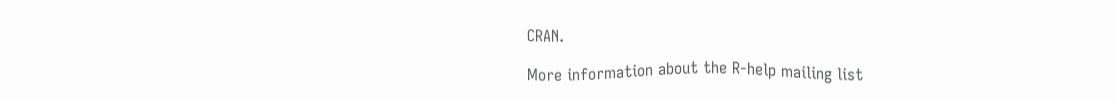CRAN.

More information about the R-help mailing list